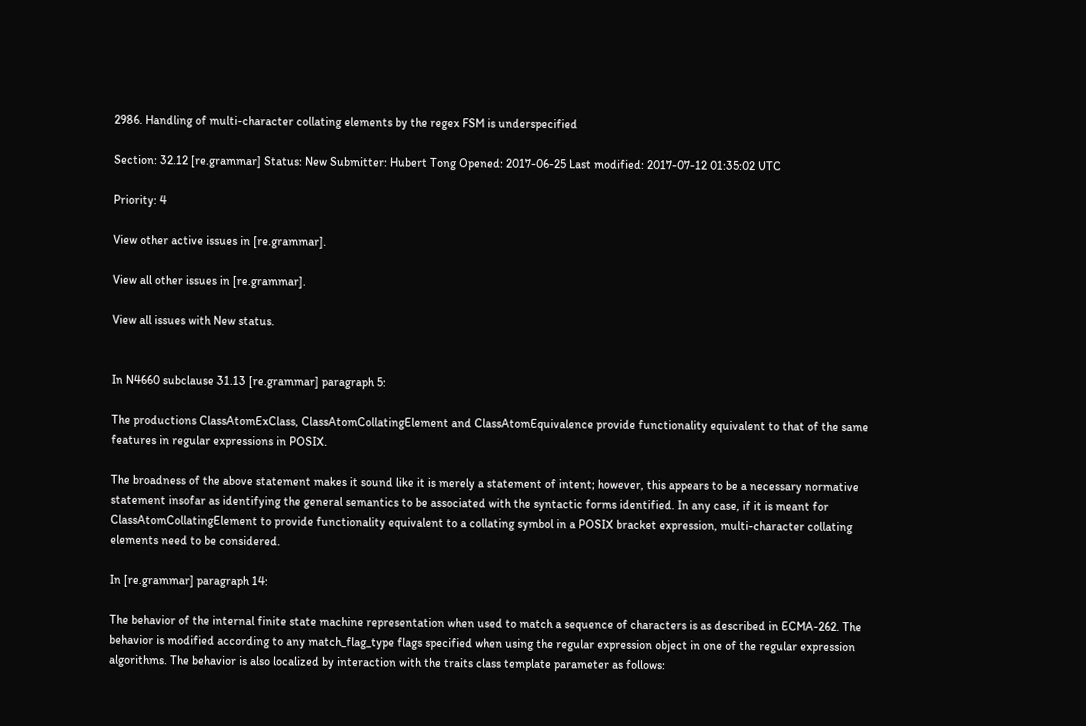2986. Handling of multi-character collating elements by the regex FSM is underspecified

Section: 32.12 [re.grammar] Status: New Submitter: Hubert Tong Opened: 2017-06-25 Last modified: 2017-07-12 01:35:02 UTC

Priority: 4

View other active issues in [re.grammar].

View all other issues in [re.grammar].

View all issues with New status.


In N4660 subclause 31.13 [re.grammar] paragraph 5:

The productions ClassAtomExClass, ClassAtomCollatingElement and ClassAtomEquivalence provide functionality equivalent to that of the same features in regular expressions in POSIX.

The broadness of the above statement makes it sound like it is merely a statement of intent; however, this appears to be a necessary normative statement insofar as identifying the general semantics to be associated with the syntactic forms identified. In any case, if it is meant for ClassAtomCollatingElement to provide functionality equivalent to a collating symbol in a POSIX bracket expression, multi-character collating elements need to be considered.

In [re.grammar] paragraph 14:

The behavior of the internal finite state machine representation when used to match a sequence of characters is as described in ECMA-262. The behavior is modified according to any match_flag_type flags specified when using the regular expression object in one of the regular expression algorithms. The behavior is also localized by interaction with the traits class template parameter as follows: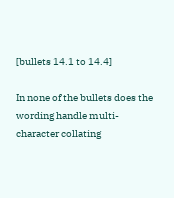[bullets 14.1 to 14.4]

In none of the bullets does the wording handle multi-character collating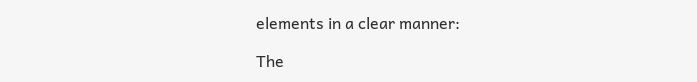elements in a clear manner:

The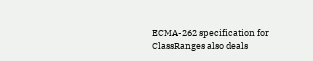ECMA-262 specification for ClassRanges also deals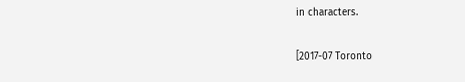in characters.

[2017-07 Toronto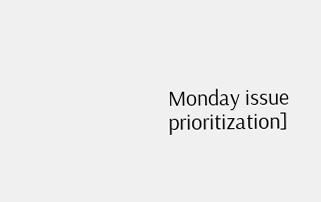Monday issue prioritization]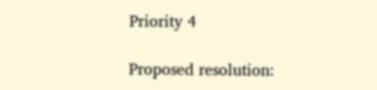Priority 4

Proposed resolution: